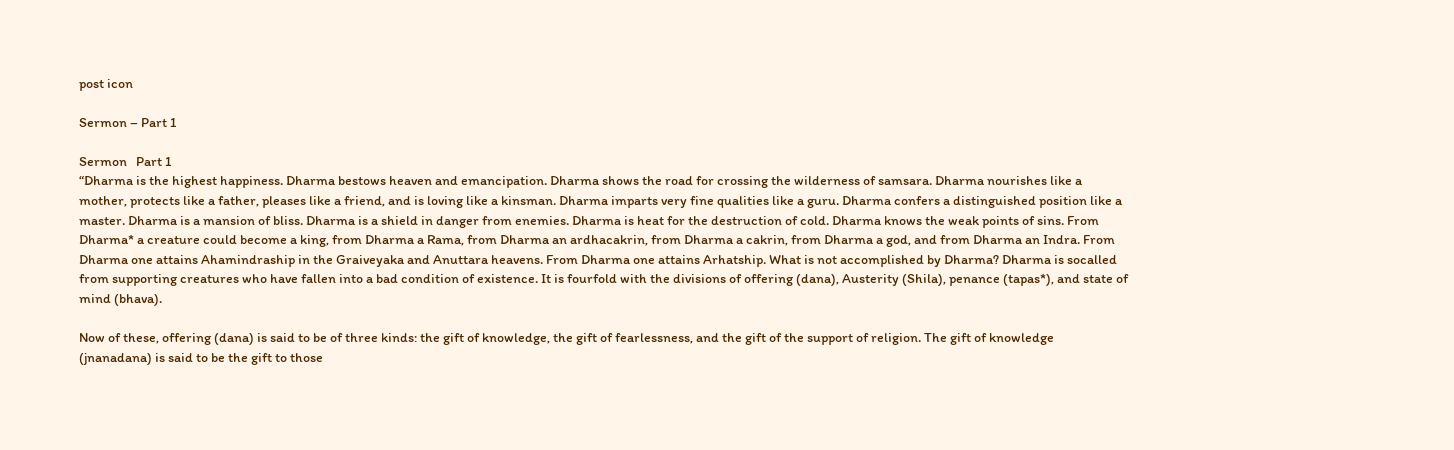post icon

Sermon – Part 1

Sermon   Part 1
“Dharma is the highest happiness. Dharma bestows heaven and emancipation. Dharma shows the road for crossing the wilderness of samsara. Dharma nourishes like a mother, protects like a father, pleases like a friend, and is loving like a kinsman. Dharma imparts very fine qualities like a guru. Dharma confers a distinguished position like a master. Dharma is a mansion of bliss. Dharma is a shield in danger from enemies. Dharma is heat for the destruction of cold. Dharma knows the weak points of sins. From Dharma* a creature could become a king, from Dharma a Rama, from Dharma an ardhacakrin, from Dharma a cakrin, from Dharma a god, and from Dharma an Indra. From Dharma one attains Ahamindraship in the Graiveyaka and Anuttara heavens. From Dharma one attains Arhatship. What is not accomplished by Dharma? Dharma is socalled from supporting creatures who have fallen into a bad condition of existence. It is fourfold with the divisions of offering (dana), Austerity (Shila), penance (tapas*), and state of mind (bhava).

Now of these, offering (dana) is said to be of three kinds: the gift of knowledge, the gift of fearlessness, and the gift of the support of religion. The gift of knowledge (jnanadana) is said to be the gift to those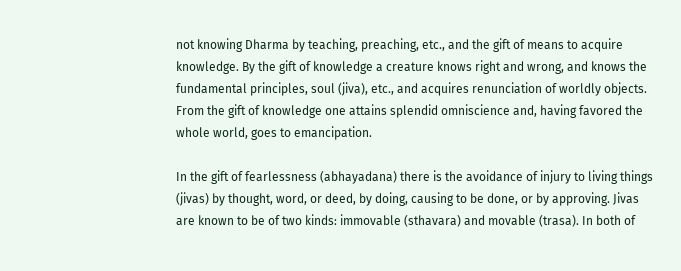not knowing Dharma by teaching, preaching, etc., and the gift of means to acquire knowledge. By the gift of knowledge a creature knows right and wrong, and knows the fundamental principles, soul (jiva), etc., and acquires renunciation of worldly objects. From the gift of knowledge one attains splendid omniscience and, having favored the whole world, goes to emancipation.

In the gift of fearlessness (abhayadana) there is the avoidance of injury to living things (jivas) by thought, word, or deed, by doing, causing to be done, or by approving. Jivas are known to be of two kinds: immovable (sthavara) and movable (trasa). In both of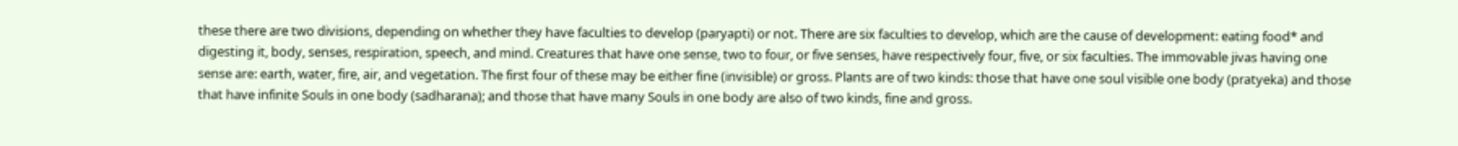these there are two divisions, depending on whether they have faculties to develop (paryapti) or not. There are six faculties to develop, which are the cause of development: eating food* and digesting it, body, senses, respiration, speech, and mind. Creatures that have one sense, two to four, or five senses, have respectively four, five, or six faculties. The immovable jivas having one sense are: earth, water, fire, air, and vegetation. The first four of these may be either fine (invisible) or gross. Plants are of two kinds: those that have one soul visible one body (pratyeka) and those that have infinite Souls in one body (sadharana); and those that have many Souls in one body are also of two kinds, fine and gross.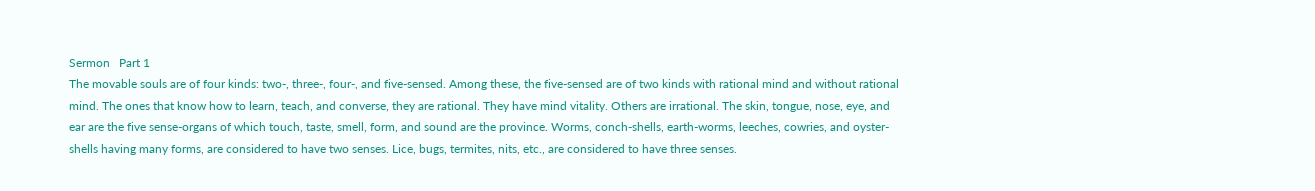Sermon   Part 1
The movable souls are of four kinds: two-, three-, four-, and five-sensed. Among these, the five-sensed are of two kinds with rational mind and without rational mind. The ones that know how to learn, teach, and converse, they are rational. They have mind vitality. Others are irrational. The skin, tongue, nose, eye, and ear are the five sense-organs of which touch, taste, smell, form, and sound are the province. Worms, conch-shells, earth-worms, leeches, cowries, and oyster-shells having many forms, are considered to have two senses. Lice, bugs, termites, nits, etc., are considered to have three senses.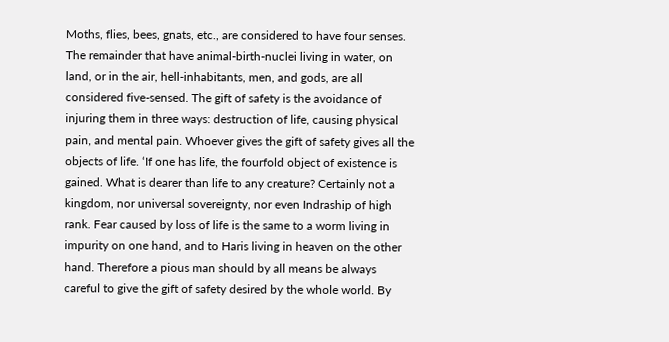Moths, flies, bees, gnats, etc., are considered to have four senses. The remainder that have animal-birth-nuclei living in water, on land, or in the air, hell-inhabitants, men, and gods, are all considered five-sensed. The gift of safety is the avoidance of injuring them in three ways: destruction of life, causing physical pain, and mental pain. Whoever gives the gift of safety gives all the objects of life. ‘If one has life, the fourfold object of existence is gained. What is dearer than life to any creature? Certainly not a kingdom, nor universal sovereignty, nor even Indraship of high rank. Fear caused by loss of life is the same to a worm living in impurity on one hand, and to Haris living in heaven on the other hand. Therefore a pious man should by all means be always careful to give the gift of safety desired by the whole world. By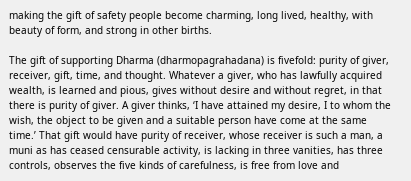making the gift of safety people become charming, long lived, healthy, with beauty of form, and strong in other births.

The gift of supporting Dharma (dharmopagrahadana) is fivefold: purity of giver, receiver, gift, time, and thought. Whatever a giver, who has lawfully acquired wealth, is learned and pious, gives without desire and without regret, in that there is purity of giver. A giver thinks, ‘I have attained my desire, I to whom the wish, the object to be given and a suitable person have come at the same time.’ That gift would have purity of receiver, whose receiver is such a man, a muni as has ceased censurable activity, is lacking in three vanities, has three controls, observes the five kinds of carefulness, is free from love and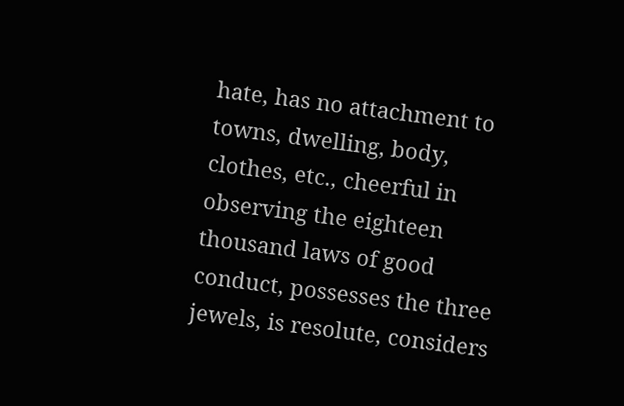hate, has no attachment to towns, dwelling, body, clothes, etc., cheerful in observing the eighteen thousand laws of good conduct, possesses the three jewels, is resolute, considers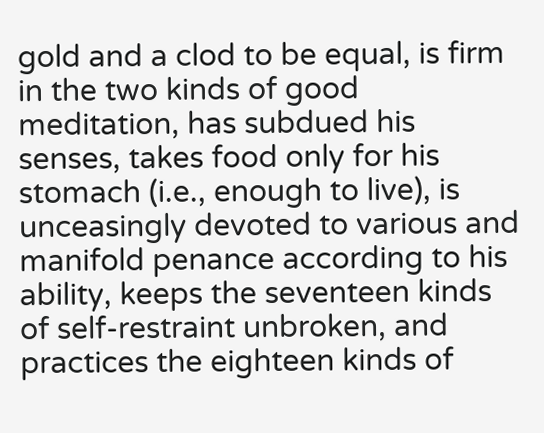gold and a clod to be equal, is firm in the two kinds of good meditation, has subdued his senses, takes food only for his stomach (i.e., enough to live), is unceasingly devoted to various and manifold penance according to his ability, keeps the seventeen kinds of self-restraint unbroken, and practices the eighteen kinds of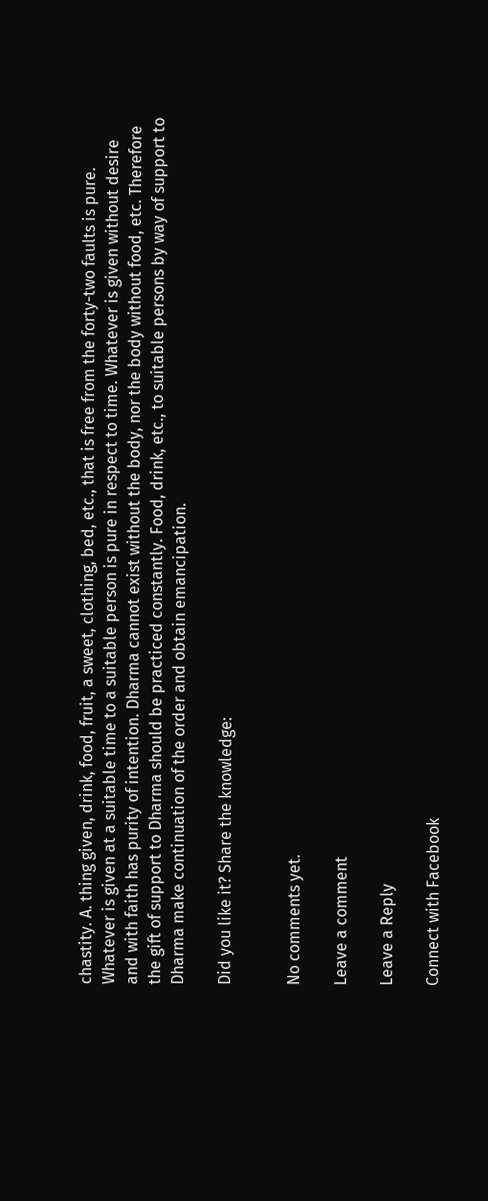chastity. A. thing given, drink, food, fruit, a sweet, clothing, bed, etc., that is free from the forty-two faults is pure. Whatever is given at a suitable time to a suitable person is pure in respect to time. Whatever is given without desire and with faith has purity of intention. Dharma cannot exist without the body, nor the body without food, etc. Therefore the gift of support to Dharma should be practiced constantly. Food, drink, etc., to suitable persons by way of support to Dharma make continuation of the order and obtain emancipation.

Did you like it? Share the knowledge:


No comments yet.

Leave a comment

Leave a Reply

Connect with Facebook